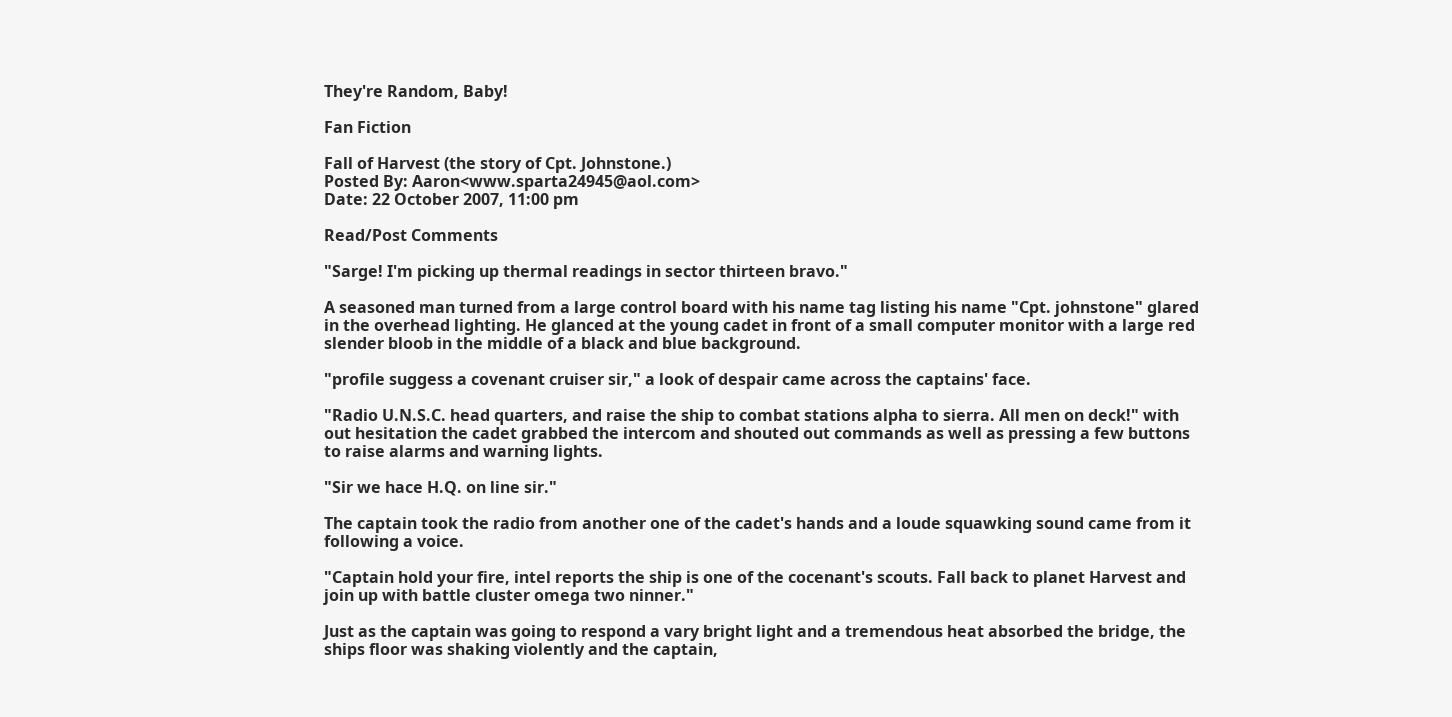They're Random, Baby!

Fan Fiction

Fall of Harvest (the story of Cpt. Johnstone.)
Posted By: Aaron<www.sparta24945@aol.com>
Date: 22 October 2007, 11:00 pm

Read/Post Comments

"Sarge! I'm picking up thermal readings in sector thirteen bravo."

A seasoned man turned from a large control board with his name tag listing his name "Cpt. johnstone" glared in the overhead lighting. He glanced at the young cadet in front of a small computer monitor with a large red slender bloob in the middle of a black and blue background.

"profile suggess a covenant cruiser sir," a look of despair came across the captains' face.

"Radio U.N.S.C. head quarters, and raise the ship to combat stations alpha to sierra. All men on deck!" with out hesitation the cadet grabbed the intercom and shouted out commands as well as pressing a few buttons to raise alarms and warning lights.

"Sir we hace H.Q. on line sir."

The captain took the radio from another one of the cadet's hands and a loude squawking sound came from it following a voice.

"Captain hold your fire, intel reports the ship is one of the cocenant's scouts. Fall back to planet Harvest and join up with battle cluster omega two ninner."

Just as the captain was going to respond a vary bright light and a tremendous heat absorbed the bridge, the ships floor was shaking violently and the captain,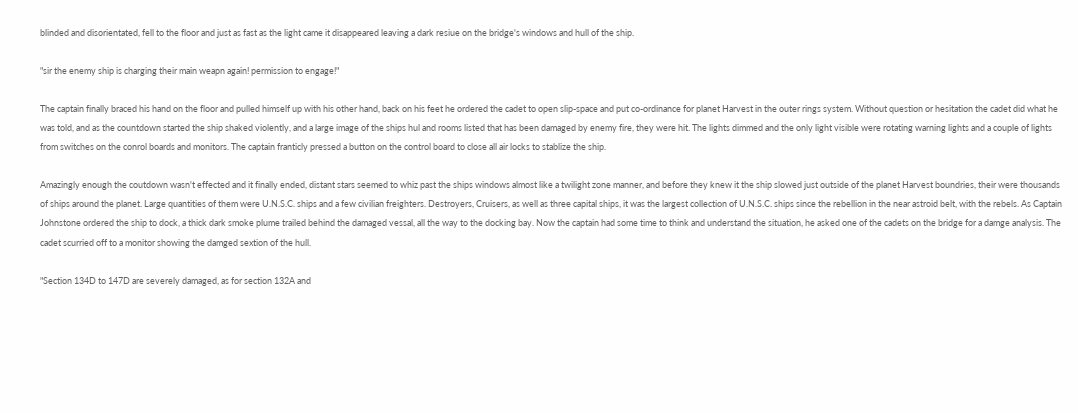blinded and disorientated, fell to the floor and just as fast as the light came it disappeared leaving a dark resiue on the bridge's windows and hull of the ship.

"sir the enemy ship is charging their main weapn again! permission to engage!"

The captain finally braced his hand on the floor and pulled himself up with his other hand, back on his feet he ordered the cadet to open slip-space and put co-ordinance for planet Harvest in the outer rings system. Without question or hesitation the cadet did what he was told, and as the countdown started the ship shaked violently, and a large image of the ships hul and rooms listed that has been damaged by enemy fire, they were hit. The lights dimmed and the only light visible were rotating warning lights and a couple of lights from switches on the conrol boards and monitors. The captain franticly pressed a button on the control board to close all air locks to stablize the ship.

Amazingly enough the coutdown wasn't effected and it finally ended, distant stars seemed to whiz past the ships windows almost like a twilight zone manner, and before they knew it the ship slowed just outside of the planet Harvest boundries, their were thousands of ships around the planet. Large quantities of them were U.N.S.C. ships and a few civilian freighters. Destroyers, Cruisers, as well as three capital ships, it was the largest collection of U.N.S.C. ships since the rebellion in the near astroid belt, with the rebels. As Captain Johnstone ordered the ship to dock, a thick dark smoke plume trailed behind the damaged vessal, all the way to the docking bay. Now the captain had some time to think and understand the situation, he asked one of the cadets on the bridge for a damge analysis. The cadet scurried off to a monitor showing the damged sextion of the hull.

"Section 134D to 147D are severely damaged, as for section 132A and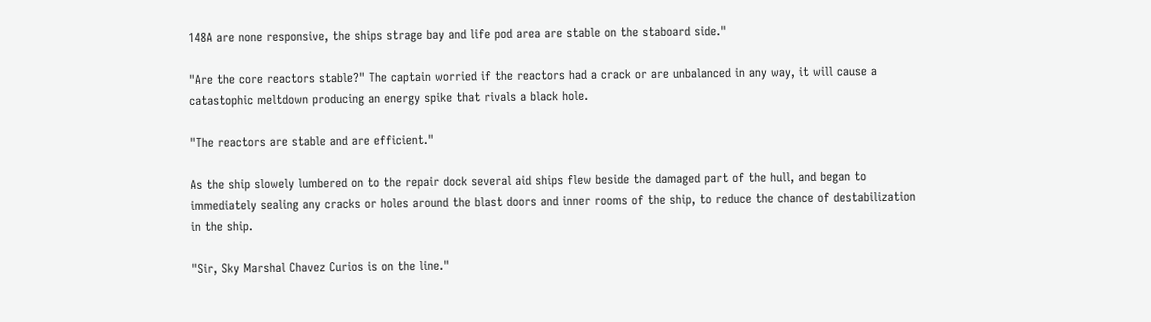148A are none responsive, the ships strage bay and life pod area are stable on the staboard side."

"Are the core reactors stable?" The captain worried if the reactors had a crack or are unbalanced in any way, it will cause a catastophic meltdown producing an energy spike that rivals a black hole.

"The reactors are stable and are efficient."

As the ship slowely lumbered on to the repair dock several aid ships flew beside the damaged part of the hull, and began to immediately sealing any cracks or holes around the blast doors and inner rooms of the ship, to reduce the chance of destabilization in the ship.

"Sir, Sky Marshal Chavez Curios is on the line."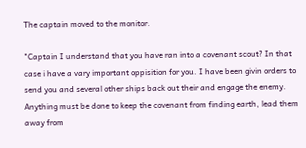The captain moved to the monitor.

"Captain I understand that you have ran into a covenant scout? In that case i have a vary important oppisition for you. I have been givin orders to send you and several other ships back out their and engage the enemy. Anything must be done to keep the covenant from finding earth, lead them away from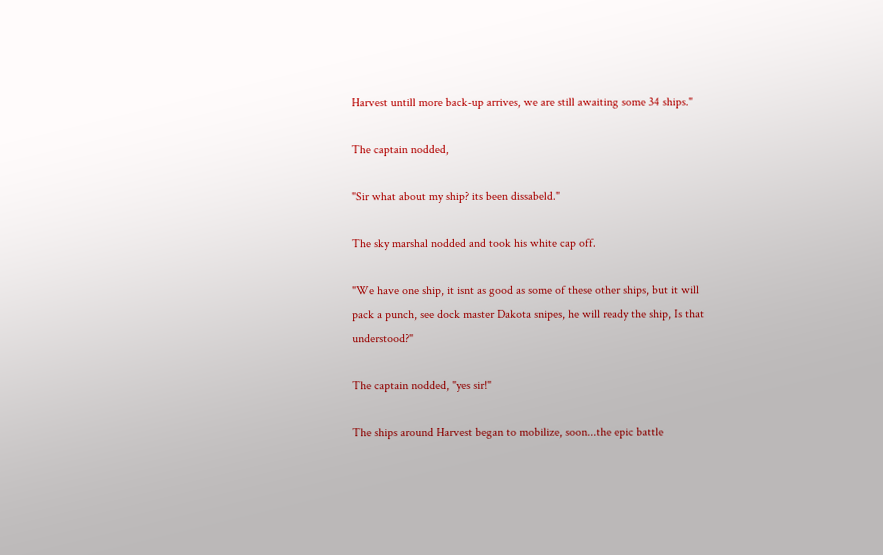Harvest untill more back-up arrives, we are still awaiting some 34 ships."

The captain nodded,

"Sir what about my ship? its been dissabeld."

The sky marshal nodded and took his white cap off.

"We have one ship, it isnt as good as some of these other ships, but it will pack a punch, see dock master Dakota snipes, he will ready the ship, Is that understood?"

The captain nodded, "yes sir!"

The ships around Harvest began to mobilize, soon...the epic battle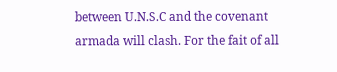between U.N.S.C and the covenant armada will clash. For the fait of all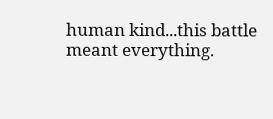human kind...this battle meant everything.